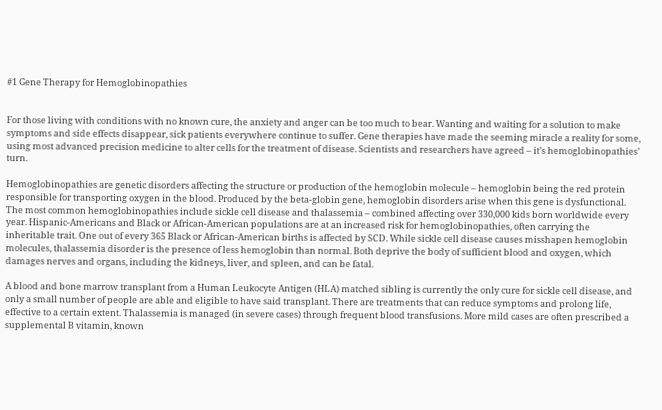#1 Gene Therapy for Hemoglobinopathies


For those living with conditions with no known cure, the anxiety and anger can be too much to bear. Wanting and waiting for a solution to make symptoms and side effects disappear, sick patients everywhere continue to suffer. Gene therapies have made the seeming miracle a reality for some, using most advanced precision medicine to alter cells for the treatment of disease. Scientists and researchers have agreed – it’s hemoglobinopathies’ turn.

Hemoglobinopathies are genetic disorders affecting the structure or production of the hemoglobin molecule – hemoglobin being the red protein responsible for transporting oxygen in the blood. Produced by the beta-globin gene, hemoglobin disorders arise when this gene is dysfunctional. The most common hemoglobinopathies include sickle cell disease and thalassemia – combined affecting over 330,000 kids born worldwide every year. Hispanic-Americans and Black or African-American populations are at an increased risk for hemoglobinopathies, often carrying the inheritable trait. One out of every 365 Black or African-American births is affected by SCD. While sickle cell disease causes misshapen hemoglobin molecules, thalassemia disorder is the presence of less hemoglobin than normal. Both deprive the body of sufficient blood and oxygen, which damages nerves and organs, including the kidneys, liver, and spleen, and can be fatal.

A blood and bone marrow transplant from a Human Leukocyte Antigen (HLA) matched sibling is currently the only cure for sickle cell disease, and only a small number of people are able and eligible to have said transplant. There are treatments that can reduce symptoms and prolong life, effective to a certain extent. Thalassemia is managed (in severe cases) through frequent blood transfusions. More mild cases are often prescribed a supplemental B vitamin, known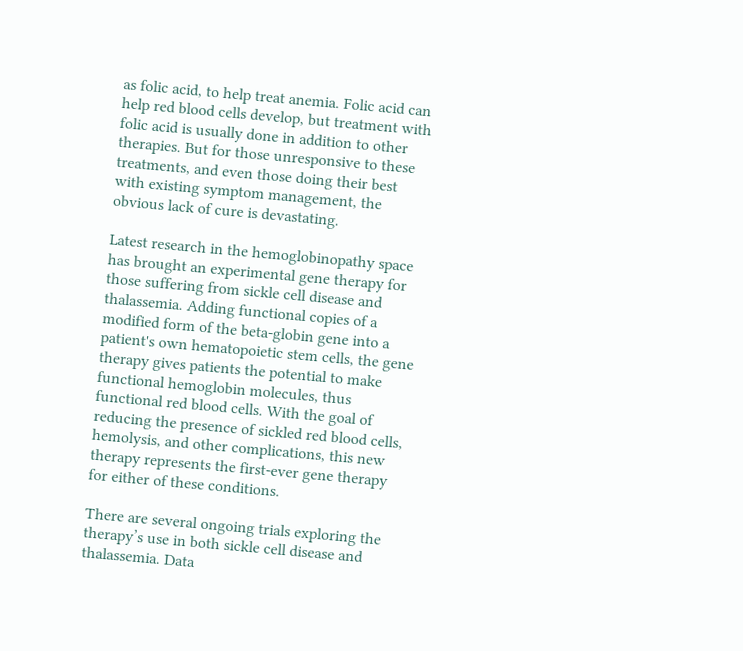as folic acid, to help treat anemia. Folic acid can help red blood cells develop, but treatment with folic acid is usually done in addition to other therapies. But for those unresponsive to these treatments, and even those doing their best with existing symptom management, the obvious lack of cure is devastating.

Latest research in the hemoglobinopathy space has brought an experimental gene therapy for those suffering from sickle cell disease and thalassemia. Adding functional copies of a modified form of the beta-globin gene into a patient's own hematopoietic stem cells, the gene therapy gives patients the potential to make functional hemoglobin molecules, thus functional red blood cells. With the goal of reducing the presence of sickled red blood cells, hemolysis, and other complications, this new therapy represents the first-ever gene therapy for either of these conditions.

There are several ongoing trials exploring the therapy’s use in both sickle cell disease and thalassemia. Data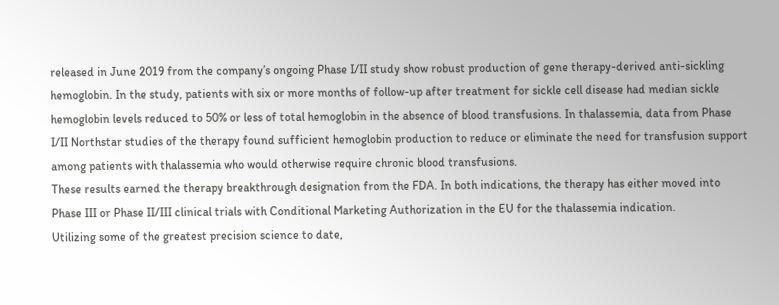released in June 2019 from the company’s ongoing Phase I/II study show robust production of gene therapy-derived anti-sickling hemoglobin. In the study, patients with six or more months of follow-up after treatment for sickle cell disease had median sickle hemoglobin levels reduced to 50% or less of total hemoglobin in the absence of blood transfusions. In thalassemia, data from Phase I/II Northstar studies of the therapy found sufficient hemoglobin production to reduce or eliminate the need for transfusion support among patients with thalassemia who would otherwise require chronic blood transfusions.
These results earned the therapy breakthrough designation from the FDA. In both indications, the therapy has either moved into Phase III or Phase II/III clinical trials with Conditional Marketing Authorization in the EU for the thalassemia indication.
Utilizing some of the greatest precision science to date,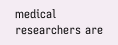medical researchers are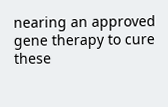nearing an approved gene therapy to cure these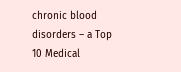chronic blood disorders – a Top 10 Medical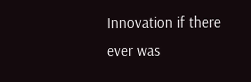Innovation if there ever was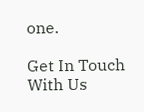one.

Get In Touch With Us